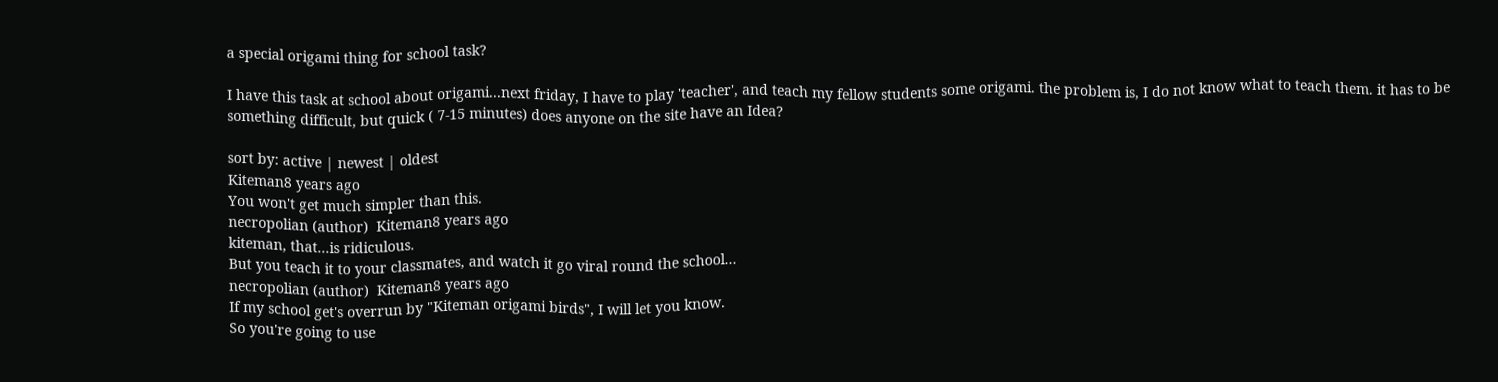a special origami thing for school task?

I have this task at school about origami...next friday, I have to play 'teacher', and teach my fellow students some origami. the problem is, I do not know what to teach them. it has to be something difficult, but quick ( 7-15 minutes) does anyone on the site have an Idea?

sort by: active | newest | oldest
Kiteman8 years ago
You won't get much simpler than this.
necropolian (author)  Kiteman8 years ago
kiteman, that...is ridiculous.
But you teach it to your classmates, and watch it go viral round the school...
necropolian (author)  Kiteman8 years ago
If my school get's overrun by "Kiteman origami birds", I will let you know.
So you're going to use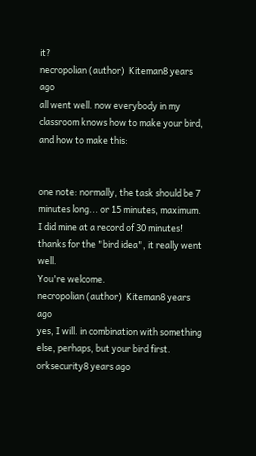it?
necropolian (author)  Kiteman8 years ago
all went well. now everybody in my classroom knows how to make your bird, and how to make this:


one note: normally, the task should be 7 minutes long... or 15 minutes, maximum.
I did mine at a record of 30 minutes!
thanks for the "bird idea", it really went well.
You're welcome.
necropolian (author)  Kiteman8 years ago
yes, I will. in combination with something else, perhaps, but your bird first.
orksecurity8 years ago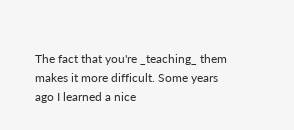The fact that you're _teaching_ them makes it more difficult. Some years ago I learned a nice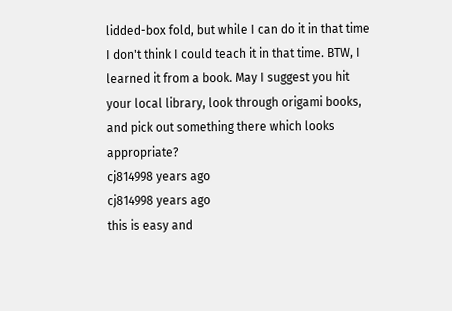lidded-box fold, but while I can do it in that time I don't think I could teach it in that time. BTW, I learned it from a book. May I suggest you hit your local library, look through origami books, and pick out something there which looks appropriate?
cj814998 years ago
cj814998 years ago
this is easy and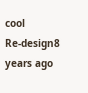cool
Re-design8 years ago